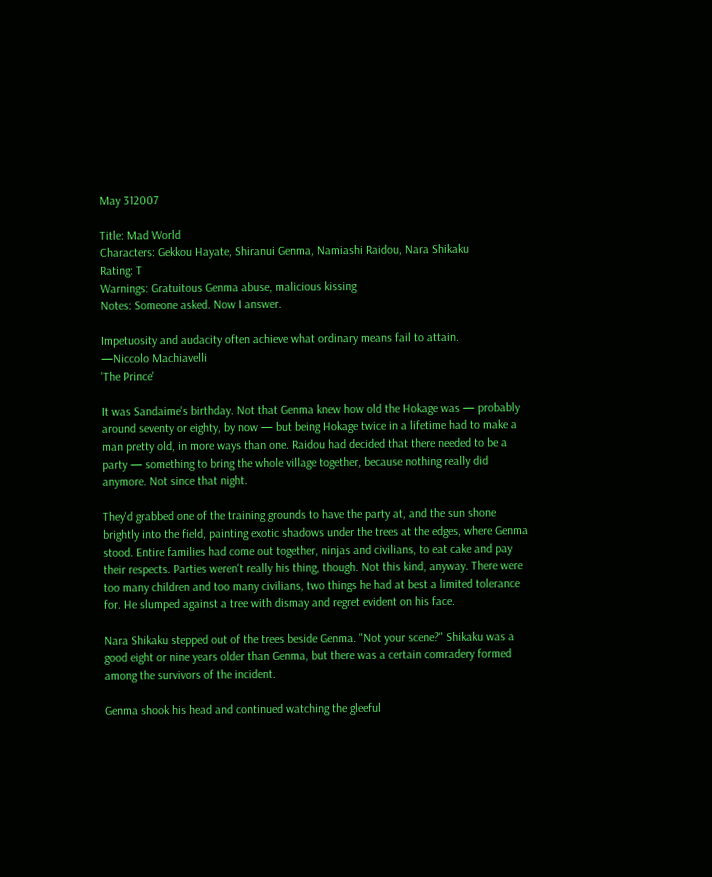May 312007

Title: Mad World
Characters: Gekkou Hayate, Shiranui Genma, Namiashi Raidou, Nara Shikaku
Rating: T
Warnings: Gratuitous Genma abuse, malicious kissing
Notes: Someone asked. Now I answer.

Impetuosity and audacity often achieve what ordinary means fail to attain.
—Niccolo Machiavelli
'The Prince'

It was Sandaime's birthday. Not that Genma knew how old the Hokage was — probably around seventy or eighty, by now — but being Hokage twice in a lifetime had to make a man pretty old, in more ways than one. Raidou had decided that there needed to be a party — something to bring the whole village together, because nothing really did anymore. Not since that night.

They'd grabbed one of the training grounds to have the party at, and the sun shone brightly into the field, painting exotic shadows under the trees at the edges, where Genma stood. Entire families had come out together, ninjas and civilians, to eat cake and pay their respects. Parties weren't really his thing, though. Not this kind, anyway. There were too many children and too many civilians, two things he had at best a limited tolerance for. He slumped against a tree with dismay and regret evident on his face.

Nara Shikaku stepped out of the trees beside Genma. "Not your scene?" Shikaku was a good eight or nine years older than Genma, but there was a certain comradery formed among the survivors of the incident.

Genma shook his head and continued watching the gleeful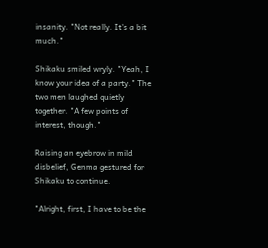insanity. "Not really. It's a bit much."

Shikaku smiled wryly. "Yeah, I know your idea of a party." The two men laughed quietly together. "A few points of interest, though."

Raising an eyebrow in mild disbelief, Genma gestured for Shikaku to continue.

"Alright, first, I have to be the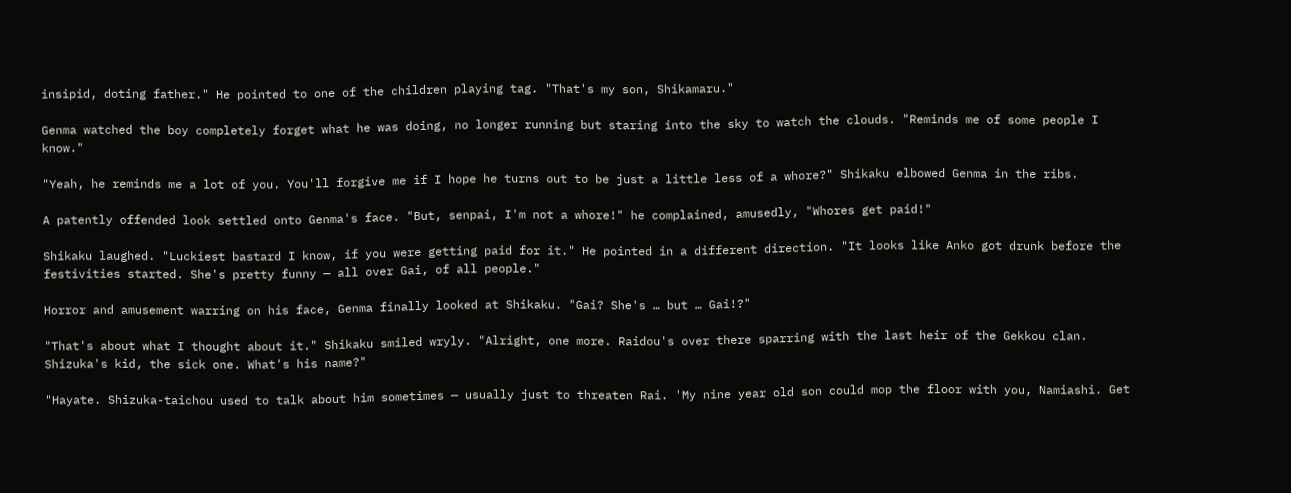insipid, doting father." He pointed to one of the children playing tag. "That's my son, Shikamaru."

Genma watched the boy completely forget what he was doing, no longer running but staring into the sky to watch the clouds. "Reminds me of some people I know."

"Yeah, he reminds me a lot of you. You'll forgive me if I hope he turns out to be just a little less of a whore?" Shikaku elbowed Genma in the ribs.

A patently offended look settled onto Genma's face. "But, senpai, I'm not a whore!" he complained, amusedly, "Whores get paid!"

Shikaku laughed. "Luckiest bastard I know, if you were getting paid for it." He pointed in a different direction. "It looks like Anko got drunk before the festivities started. She's pretty funny — all over Gai, of all people."

Horror and amusement warring on his face, Genma finally looked at Shikaku. "Gai? She's … but … Gai!?"

"That's about what I thought about it." Shikaku smiled wryly. "Alright, one more. Raidou's over there sparring with the last heir of the Gekkou clan. Shizuka's kid, the sick one. What's his name?"

"Hayate. Shizuka-taichou used to talk about him sometimes — usually just to threaten Rai. 'My nine year old son could mop the floor with you, Namiashi. Get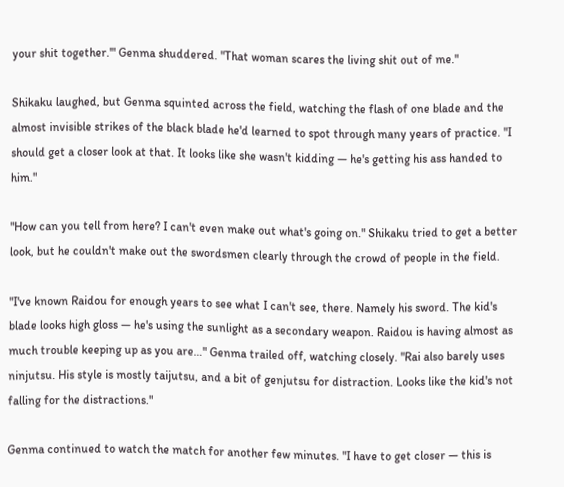your shit together.'" Genma shuddered. "That woman scares the living shit out of me."

Shikaku laughed, but Genma squinted across the field, watching the flash of one blade and the almost invisible strikes of the black blade he'd learned to spot through many years of practice. "I should get a closer look at that. It looks like she wasn't kidding — he's getting his ass handed to him."

"How can you tell from here? I can't even make out what's going on." Shikaku tried to get a better look, but he couldn't make out the swordsmen clearly through the crowd of people in the field.

"I've known Raidou for enough years to see what I can't see, there. Namely his sword. The kid's blade looks high gloss — he's using the sunlight as a secondary weapon. Raidou is having almost as much trouble keeping up as you are…" Genma trailed off, watching closely. "Rai also barely uses ninjutsu. His style is mostly taijutsu, and a bit of genjutsu for distraction. Looks like the kid's not falling for the distractions."

Genma continued to watch the match for another few minutes. "I have to get closer — this is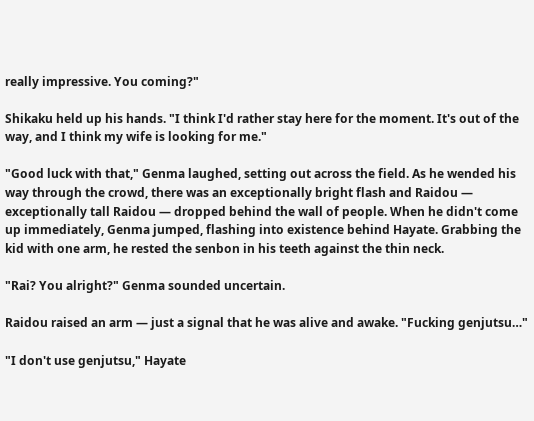really impressive. You coming?"

Shikaku held up his hands. "I think I'd rather stay here for the moment. It's out of the way, and I think my wife is looking for me."

"Good luck with that," Genma laughed, setting out across the field. As he wended his way through the crowd, there was an exceptionally bright flash and Raidou — exceptionally tall Raidou — dropped behind the wall of people. When he didn't come up immediately, Genma jumped, flashing into existence behind Hayate. Grabbing the kid with one arm, he rested the senbon in his teeth against the thin neck.

"Rai? You alright?" Genma sounded uncertain.

Raidou raised an arm — just a signal that he was alive and awake. "Fucking genjutsu…"

"I don't use genjutsu," Hayate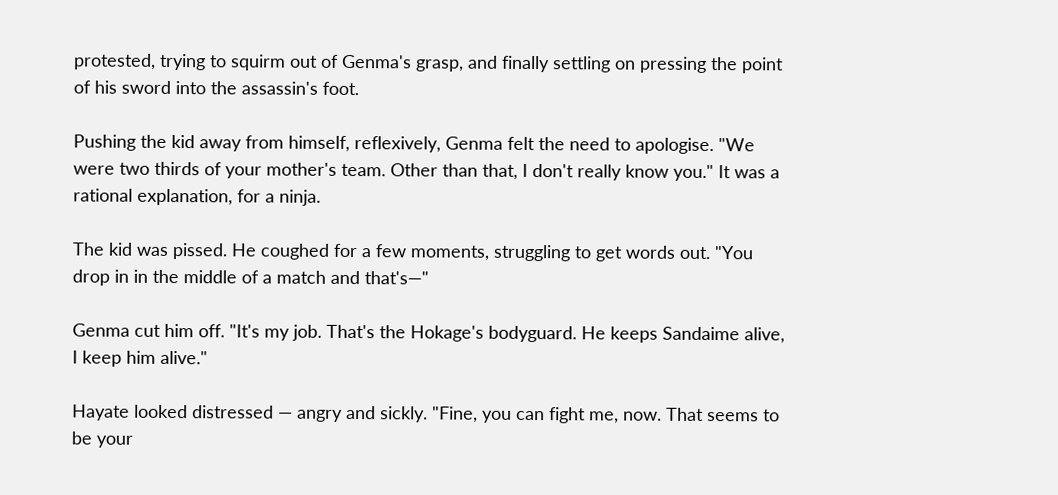protested, trying to squirm out of Genma's grasp, and finally settling on pressing the point of his sword into the assassin's foot.

Pushing the kid away from himself, reflexively, Genma felt the need to apologise. "We were two thirds of your mother's team. Other than that, I don't really know you." It was a rational explanation, for a ninja.

The kid was pissed. He coughed for a few moments, struggling to get words out. "You drop in in the middle of a match and that's—"

Genma cut him off. "It's my job. That's the Hokage's bodyguard. He keeps Sandaime alive, I keep him alive."

Hayate looked distressed — angry and sickly. "Fine, you can fight me, now. That seems to be your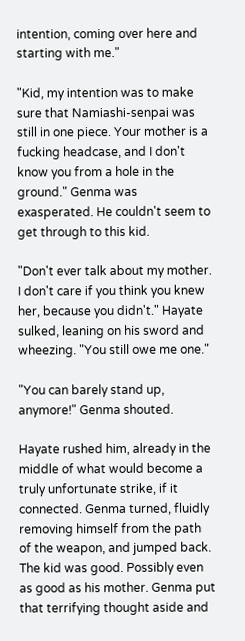intention, coming over here and starting with me."

"Kid, my intention was to make sure that Namiashi-senpai was still in one piece. Your mother is a fucking headcase, and I don't know you from a hole in the ground." Genma was exasperated. He couldn't seem to get through to this kid.

"Don't ever talk about my mother. I don't care if you think you knew her, because you didn't." Hayate sulked, leaning on his sword and wheezing. "You still owe me one."

"You can barely stand up, anymore!" Genma shouted.

Hayate rushed him, already in the middle of what would become a truly unfortunate strike, if it connected. Genma turned, fluidly removing himself from the path of the weapon, and jumped back. The kid was good. Possibly even as good as his mother. Genma put that terrifying thought aside and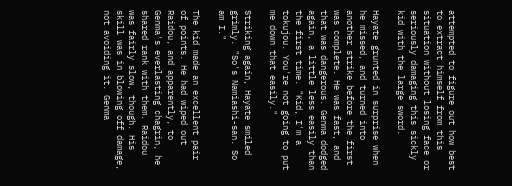attempted to figure out how best to extract himself from this situation without losing face or seriously damaging this sickly kid with the large sword.

Hayate grunted in surprise when he missed, and turned into another strike before the first was complete. He was fast, and that was dangerous. Genma dodged again, a little less easily than the first time. "Kid, I'm a tokujou. You're not going to put me down that easily."

Striking again, Hayate smiled grimly. "So's Namiashi-san. So am I."

The kid made an excellent pair of points. He had wiped out Raidou, and apparently, to Genma's everlasting chagrin, he shared rank with them. Raidou was fairly slow, though. His skill was in blowing off damage, not avoiding it. Genma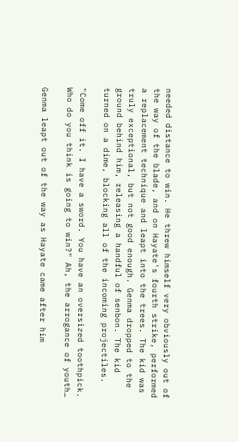needed distance to win. He threw himself very obviously out of the way of the blade, and on Hayate's fourth strike, performed a replacement technique and leapt into the trees. The kid was truly exceptional, but not good enough. Genma dropped to the ground behind him, releasing a handful of senbon. The kid turned on a dime, blocking all of the incoming projectiles.

"Come off it. I have a sword. You have an oversized toothpick. Who do you think is going to win?" Ah, the arrogance of youth…

Genma leapt out of the way as Hayate came after him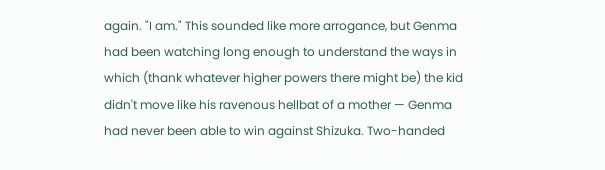again. "I am." This sounded like more arrogance, but Genma had been watching long enough to understand the ways in which (thank whatever higher powers there might be) the kid didn't move like his ravenous hellbat of a mother — Genma had never been able to win against Shizuka. Two-handed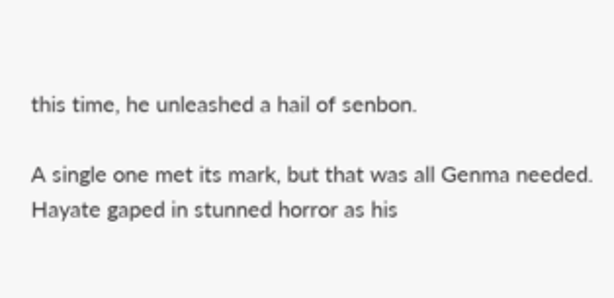this time, he unleashed a hail of senbon.

A single one met its mark, but that was all Genma needed. Hayate gaped in stunned horror as his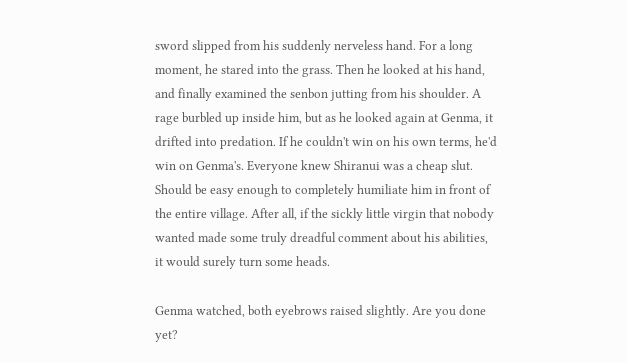sword slipped from his suddenly nerveless hand. For a long moment, he stared into the grass. Then he looked at his hand, and finally examined the senbon jutting from his shoulder. A rage burbled up inside him, but as he looked again at Genma, it drifted into predation. If he couldn't win on his own terms, he'd win on Genma's. Everyone knew Shiranui was a cheap slut. Should be easy enough to completely humiliate him in front of the entire village. After all, if the sickly little virgin that nobody wanted made some truly dreadful comment about his abilities, it would surely turn some heads.

Genma watched, both eyebrows raised slightly. Are you done yet?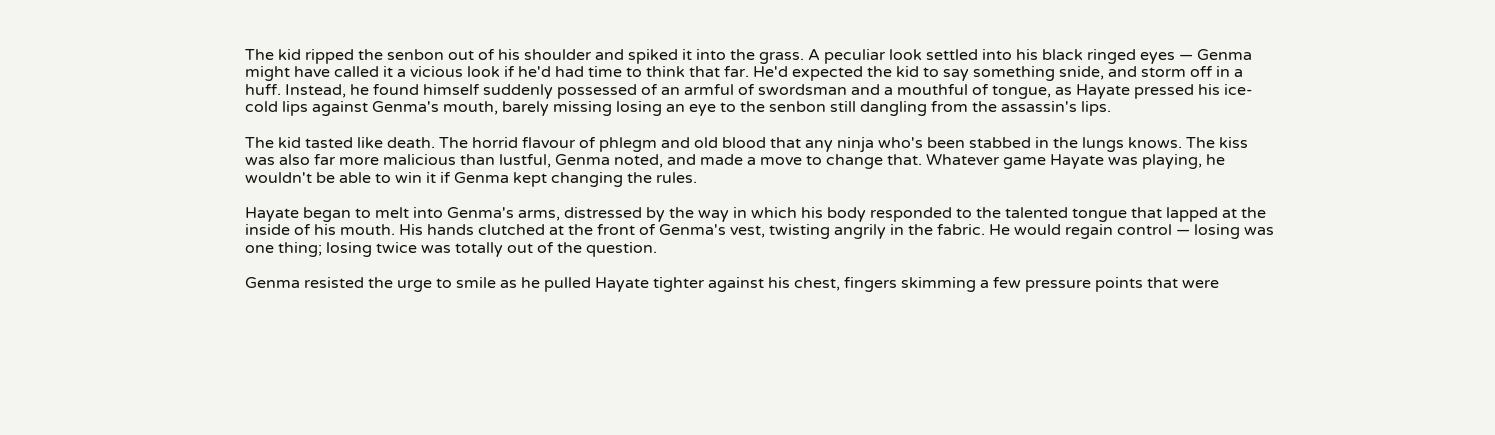The kid ripped the senbon out of his shoulder and spiked it into the grass. A peculiar look settled into his black ringed eyes — Genma might have called it a vicious look if he'd had time to think that far. He'd expected the kid to say something snide, and storm off in a huff. Instead, he found himself suddenly possessed of an armful of swordsman and a mouthful of tongue, as Hayate pressed his ice-cold lips against Genma's mouth, barely missing losing an eye to the senbon still dangling from the assassin's lips.

The kid tasted like death. The horrid flavour of phlegm and old blood that any ninja who's been stabbed in the lungs knows. The kiss was also far more malicious than lustful, Genma noted, and made a move to change that. Whatever game Hayate was playing, he wouldn't be able to win it if Genma kept changing the rules.

Hayate began to melt into Genma's arms, distressed by the way in which his body responded to the talented tongue that lapped at the inside of his mouth. His hands clutched at the front of Genma's vest, twisting angrily in the fabric. He would regain control — losing was one thing; losing twice was totally out of the question.

Genma resisted the urge to smile as he pulled Hayate tighter against his chest, fingers skimming a few pressure points that were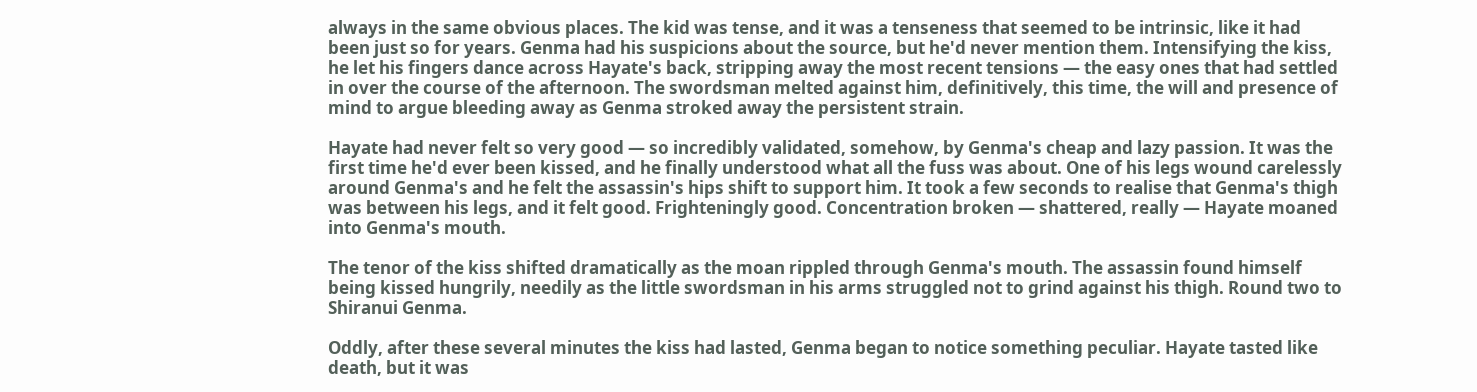always in the same obvious places. The kid was tense, and it was a tenseness that seemed to be intrinsic, like it had been just so for years. Genma had his suspicions about the source, but he'd never mention them. Intensifying the kiss, he let his fingers dance across Hayate's back, stripping away the most recent tensions — the easy ones that had settled in over the course of the afternoon. The swordsman melted against him, definitively, this time, the will and presence of mind to argue bleeding away as Genma stroked away the persistent strain.

Hayate had never felt so very good — so incredibly validated, somehow, by Genma's cheap and lazy passion. It was the first time he'd ever been kissed, and he finally understood what all the fuss was about. One of his legs wound carelessly around Genma's and he felt the assassin's hips shift to support him. It took a few seconds to realise that Genma's thigh was between his legs, and it felt good. Frighteningly good. Concentration broken — shattered, really — Hayate moaned into Genma's mouth.

The tenor of the kiss shifted dramatically as the moan rippled through Genma's mouth. The assassin found himself being kissed hungrily, needily as the little swordsman in his arms struggled not to grind against his thigh. Round two to Shiranui Genma.

Oddly, after these several minutes the kiss had lasted, Genma began to notice something peculiar. Hayate tasted like death, but it was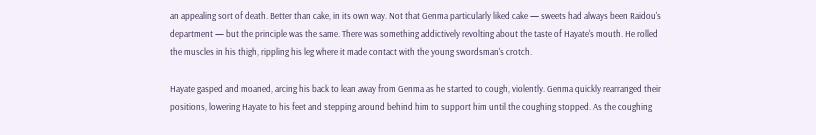an appealing sort of death. Better than cake, in its own way. Not that Genma particularly liked cake — sweets had always been Raidou's department — but the principle was the same. There was something addictively revolting about the taste of Hayate's mouth. He rolled the muscles in his thigh, rippling his leg where it made contact with the young swordsman's crotch.

Hayate gasped and moaned, arcing his back to lean away from Genma as he started to cough, violently. Genma quickly rearranged their positions, lowering Hayate to his feet and stepping around behind him to support him until the coughing stopped. As the coughing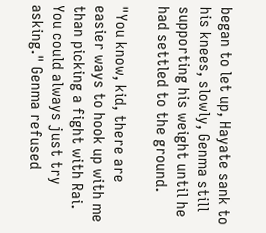began to let up, Hayate sank to his knees, slowly, Genma still supporting his weight until he had settled to the ground.

"You know, kid, there are easier ways to hook up with me than picking a fight with Rai. You could always just try asking." Genma refused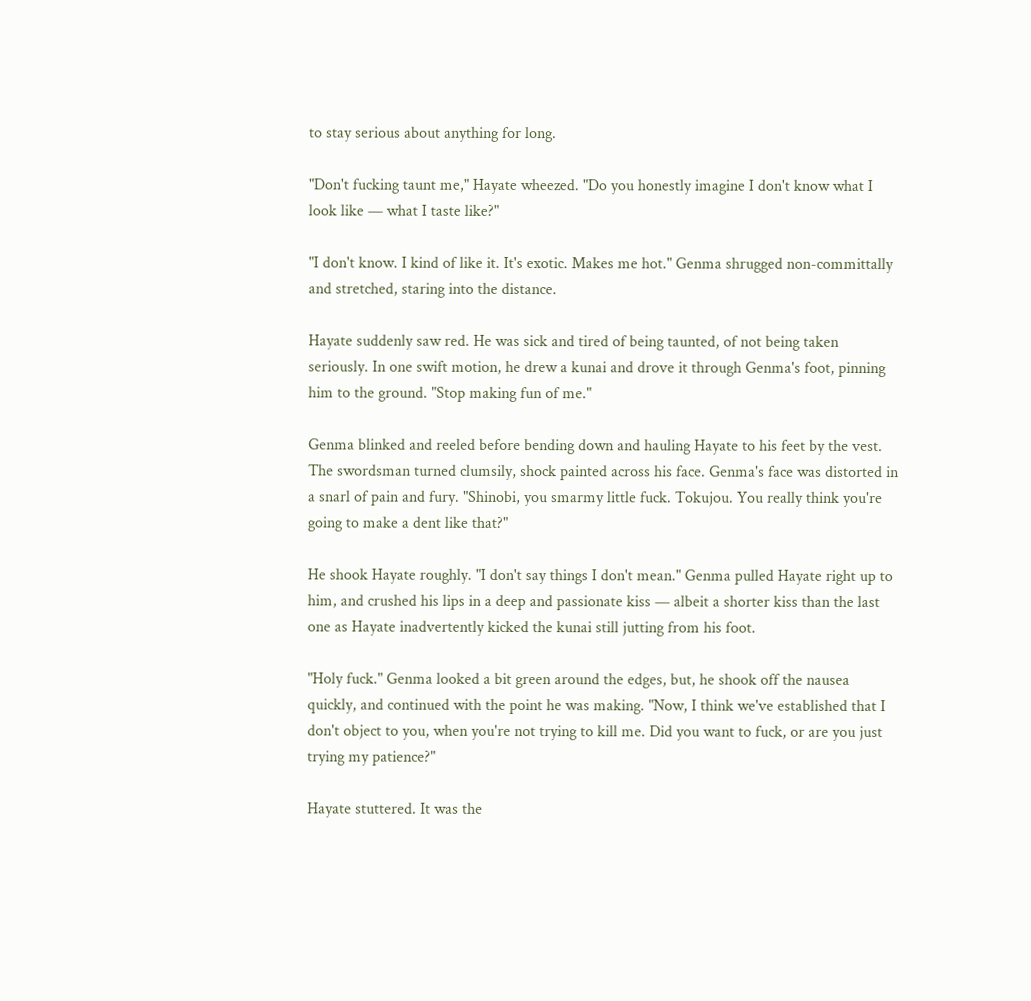to stay serious about anything for long.

"Don't fucking taunt me," Hayate wheezed. "Do you honestly imagine I don't know what I look like — what I taste like?"

"I don't know. I kind of like it. It's exotic. Makes me hot." Genma shrugged non-committally and stretched, staring into the distance.

Hayate suddenly saw red. He was sick and tired of being taunted, of not being taken seriously. In one swift motion, he drew a kunai and drove it through Genma's foot, pinning him to the ground. "Stop making fun of me."

Genma blinked and reeled before bending down and hauling Hayate to his feet by the vest. The swordsman turned clumsily, shock painted across his face. Genma's face was distorted in a snarl of pain and fury. "Shinobi, you smarmy little fuck. Tokujou. You really think you're going to make a dent like that?"

He shook Hayate roughly. "I don't say things I don't mean." Genma pulled Hayate right up to him, and crushed his lips in a deep and passionate kiss — albeit a shorter kiss than the last one as Hayate inadvertently kicked the kunai still jutting from his foot.

"Holy fuck." Genma looked a bit green around the edges, but, he shook off the nausea quickly, and continued with the point he was making. "Now, I think we've established that I don't object to you, when you're not trying to kill me. Did you want to fuck, or are you just trying my patience?"

Hayate stuttered. It was the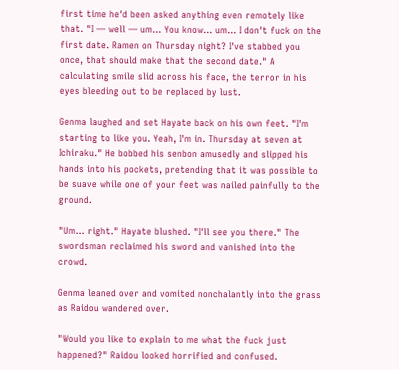first time he'd been asked anything even remotely like that. "I — well — um… You know… um… I don't fuck on the first date. Ramen on Thursday night? I've stabbed you once, that should make that the second date." A calculating smile slid across his face, the terror in his eyes bleeding out to be replaced by lust.

Genma laughed and set Hayate back on his own feet. "I'm starting to like you. Yeah, I'm in. Thursday at seven at Ichiraku." He bobbed his senbon amusedly and slipped his hands into his pockets, pretending that it was possible to be suave while one of your feet was nailed painfully to the ground.

"Um… right." Hayate blushed. "I'll see you there." The swordsman reclaimed his sword and vanished into the crowd.

Genma leaned over and vomited nonchalantly into the grass as Raidou wandered over.

"Would you like to explain to me what the fuck just happened?" Raidou looked horrified and confused.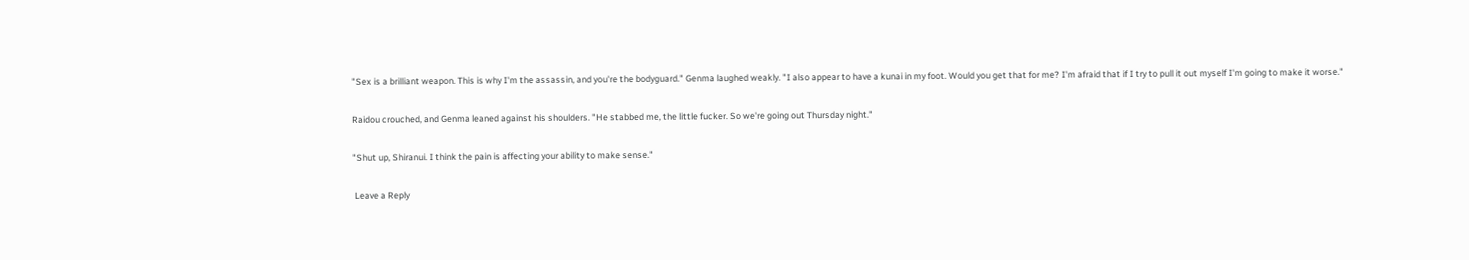"Sex is a brilliant weapon. This is why I'm the assassin, and you're the bodyguard." Genma laughed weakly. "I also appear to have a kunai in my foot. Would you get that for me? I'm afraid that if I try to pull it out myself I'm going to make it worse."

Raidou crouched, and Genma leaned against his shoulders. "He stabbed me, the little fucker. So we're going out Thursday night."

"Shut up, Shiranui. I think the pain is affecting your ability to make sense."

 Leave a Reply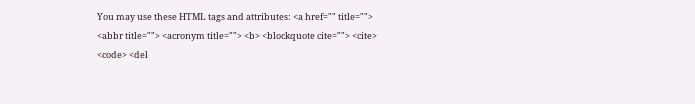You may use these HTML tags and attributes: <a href="" title=""> <abbr title=""> <acronym title=""> <b> <blockquote cite=""> <cite> <code> <del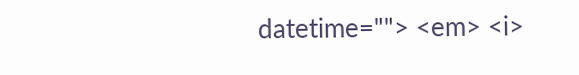datetime=""> <em> <i>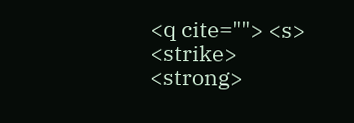<q cite=""> <s> <strike> <strong>